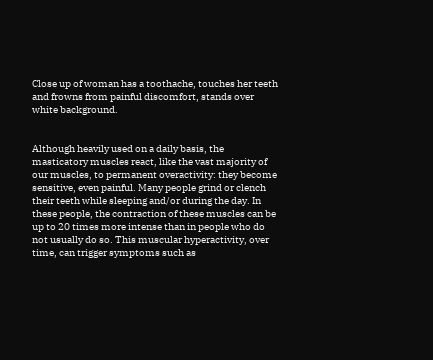Close up of woman has a toothache, touches her teeth and frowns from painful discomfort, stands over white background.


Although heavily used on a daily basis, the masticatory muscles react, like the vast majority of our muscles, to permanent overactivity: they become sensitive, even painful. Many people grind or clench their teeth while sleeping and/or during the day. In these people, the contraction of these muscles can be up to 20 times more intense than in people who do not usually do so. This muscular hyperactivity, over time, can trigger symptoms such as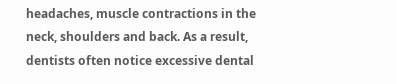headaches, muscle contractions in the neck, shoulders and back. As a result, dentists often notice excessive dental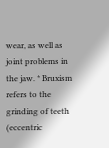wear, as well as joint problems in the jaw. * Bruxism refers to the grinding of teeth (eccentric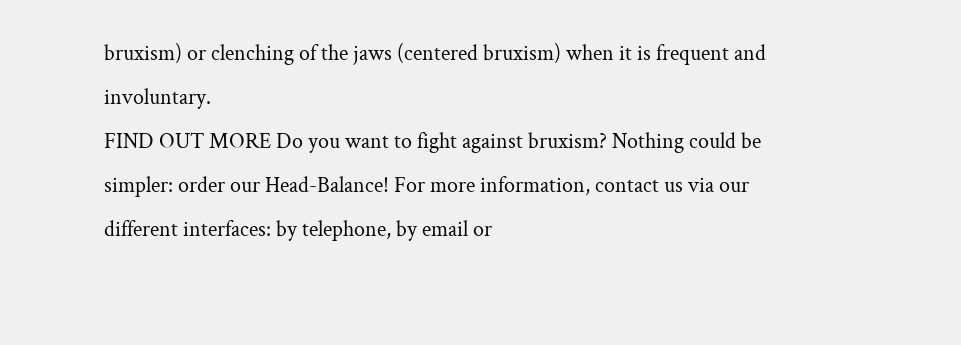bruxism) or clenching of the jaws (centered bruxism) when it is frequent and involuntary.
FIND OUT MORE Do you want to fight against bruxism? Nothing could be simpler: order our Head-Balance! For more information, contact us via our different interfaces: by telephone, by email or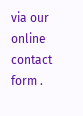via our online contact form .